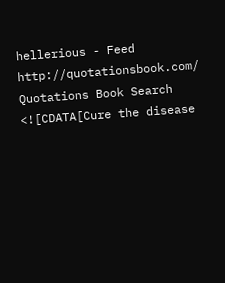hellerious - Feed http://quotationsbook.com/ Quotations Book Search <![CDATA[Cure the disease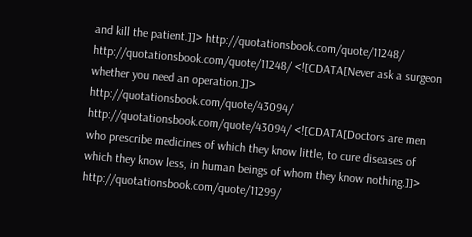and kill the patient.]]> http://quotationsbook.com/quote/11248/ http://quotationsbook.com/quote/11248/ <![CDATA[Never ask a surgeon whether you need an operation.]]> http://quotationsbook.com/quote/43094/ http://quotationsbook.com/quote/43094/ <![CDATA[Doctors are men who prescribe medicines of which they know little, to cure diseases of which they know less, in human beings of whom they know nothing.]]> http://quotationsbook.com/quote/11299/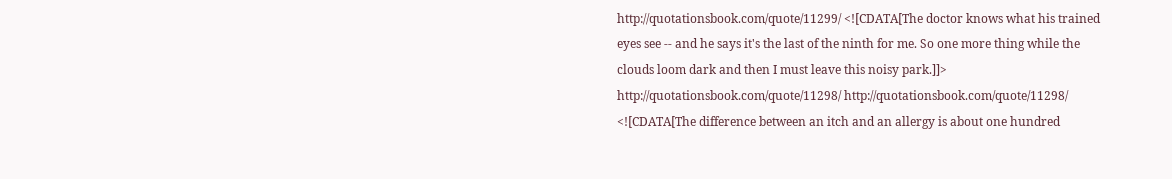http://quotationsbook.com/quote/11299/ <![CDATA[The doctor knows what his trained eyes see -- and he says it's the last of the ninth for me. So one more thing while the clouds loom dark and then I must leave this noisy park.]]> http://quotationsbook.com/quote/11298/ http://quotationsbook.com/quote/11298/ <![CDATA[The difference between an itch and an allergy is about one hundred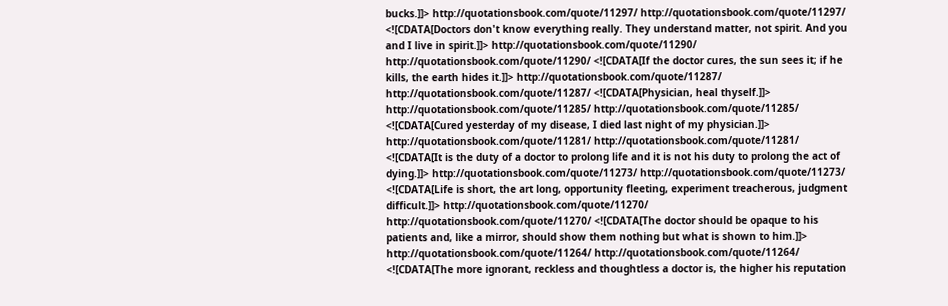bucks.]]> http://quotationsbook.com/quote/11297/ http://quotationsbook.com/quote/11297/ <![CDATA[Doctors don't know everything really. They understand matter, not spirit. And you and I live in spirit.]]> http://quotationsbook.com/quote/11290/ http://quotationsbook.com/quote/11290/ <![CDATA[If the doctor cures, the sun sees it; if he kills, the earth hides it.]]> http://quotationsbook.com/quote/11287/ http://quotationsbook.com/quote/11287/ <![CDATA[Physician, heal thyself.]]> http://quotationsbook.com/quote/11285/ http://quotationsbook.com/quote/11285/ <![CDATA[Cured yesterday of my disease, I died last night of my physician.]]> http://quotationsbook.com/quote/11281/ http://quotationsbook.com/quote/11281/ <![CDATA[It is the duty of a doctor to prolong life and it is not his duty to prolong the act of dying.]]> http://quotationsbook.com/quote/11273/ http://quotationsbook.com/quote/11273/ <![CDATA[Life is short, the art long, opportunity fleeting, experiment treacherous, judgment difficult.]]> http://quotationsbook.com/quote/11270/ http://quotationsbook.com/quote/11270/ <![CDATA[The doctor should be opaque to his patients and, like a mirror, should show them nothing but what is shown to him.]]> http://quotationsbook.com/quote/11264/ http://quotationsbook.com/quote/11264/ <![CDATA[The more ignorant, reckless and thoughtless a doctor is, the higher his reputation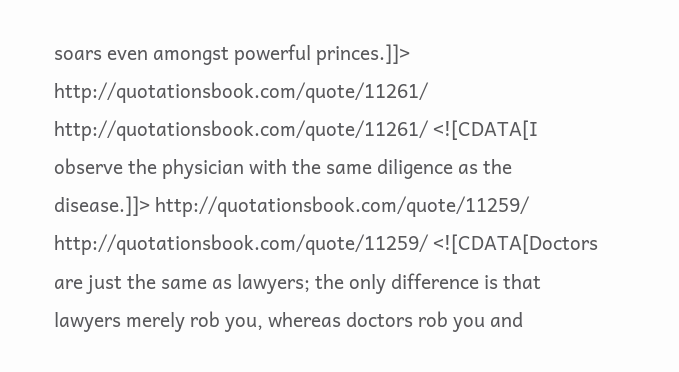soars even amongst powerful princes.]]> http://quotationsbook.com/quote/11261/ http://quotationsbook.com/quote/11261/ <![CDATA[I observe the physician with the same diligence as the disease.]]> http://quotationsbook.com/quote/11259/ http://quotationsbook.com/quote/11259/ <![CDATA[Doctors are just the same as lawyers; the only difference is that lawyers merely rob you, whereas doctors rob you and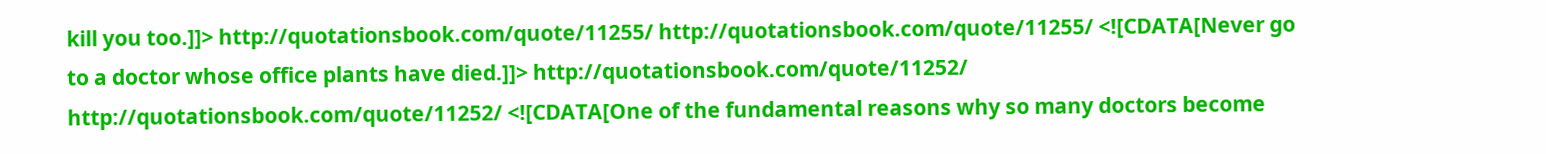kill you too.]]> http://quotationsbook.com/quote/11255/ http://quotationsbook.com/quote/11255/ <![CDATA[Never go to a doctor whose office plants have died.]]> http://quotationsbook.com/quote/11252/ http://quotationsbook.com/quote/11252/ <![CDATA[One of the fundamental reasons why so many doctors become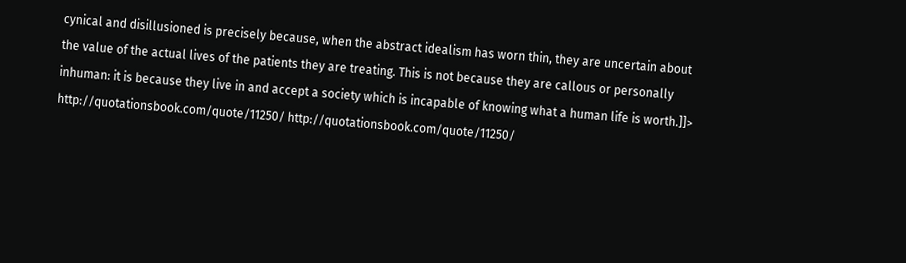cynical and disillusioned is precisely because, when the abstract idealism has worn thin, they are uncertain about the value of the actual lives of the patients they are treating. This is not because they are callous or personally inhuman: it is because they live in and accept a society which is incapable of knowing what a human life is worth.]]> http://quotationsbook.com/quote/11250/ http://quotationsbook.com/quote/11250/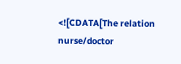<![CDATA[The relation nurse/doctor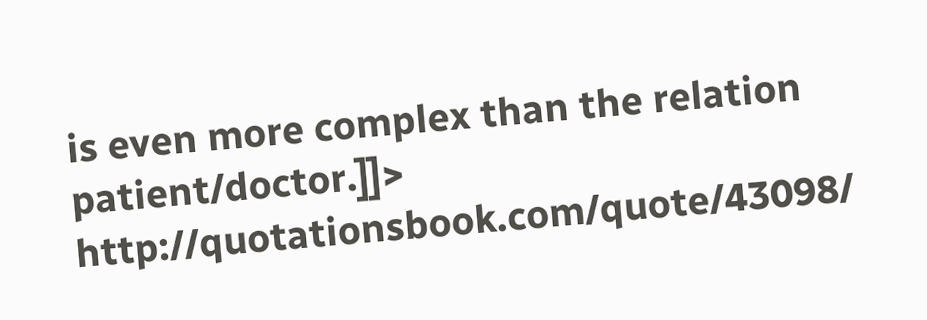is even more complex than the relation patient/doctor.]]> http://quotationsbook.com/quote/43098/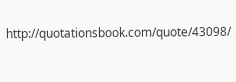http://quotationsbook.com/quote/43098/